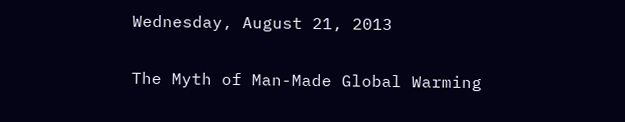Wednesday, August 21, 2013

The Myth of Man-Made Global Warming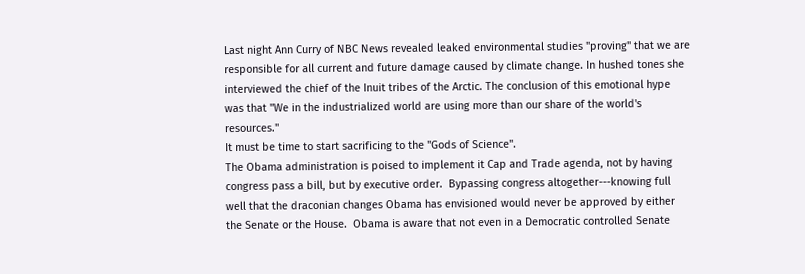Last night Ann Curry of NBC News revealed leaked environmental studies "proving" that we are responsible for all current and future damage caused by climate change. In hushed tones she interviewed the chief of the Inuit tribes of the Arctic. The conclusion of this emotional hype was that "We in the industrialized world are using more than our share of the world's resources."
It must be time to start sacrificing to the "Gods of Science".
The Obama administration is poised to implement it Cap and Trade agenda, not by having congress pass a bill, but by executive order.  Bypassing congress altogether---knowing full well that the draconian changes Obama has envisioned would never be approved by either the Senate or the House.  Obama is aware that not even in a Democratic controlled Senate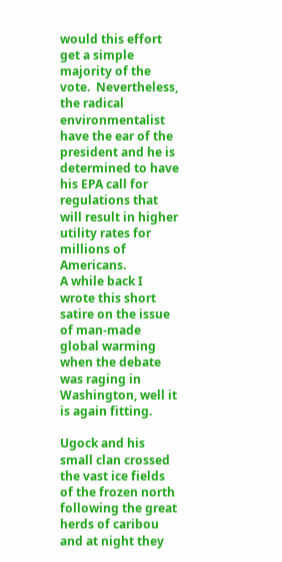would this effort get a simple majority of the vote.  Nevertheless, the radical environmentalist have the ear of the president and he is determined to have his EPA call for regulations that will result in higher utility rates for millions of  Americans.
A while back I wrote this short satire on the issue of man-made global warming when the debate was raging in Washington, well it is again fitting.

Ugock and his small clan crossed the vast ice fields of the frozen north following the great herds of caribou and at night they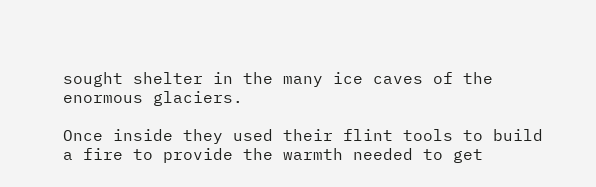sought shelter in the many ice caves of the enormous glaciers.

Once inside they used their flint tools to build a fire to provide the warmth needed to get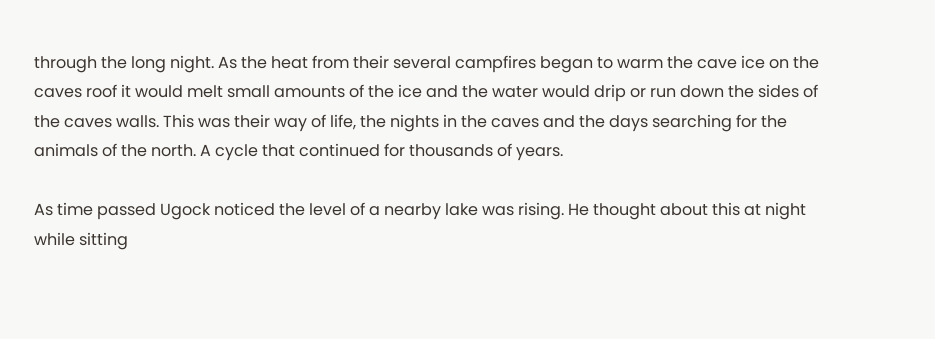through the long night. As the heat from their several campfires began to warm the cave ice on the caves roof it would melt small amounts of the ice and the water would drip or run down the sides of the caves walls. This was their way of life, the nights in the caves and the days searching for the animals of the north. A cycle that continued for thousands of years.

As time passed Ugock noticed the level of a nearby lake was rising. He thought about this at night while sitting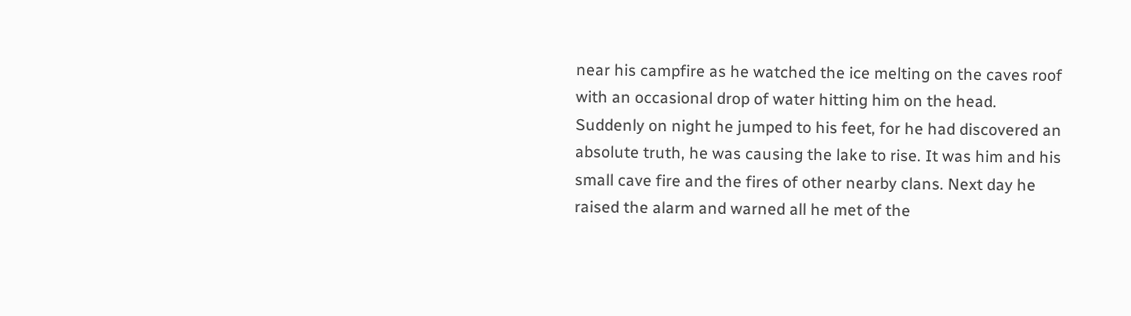near his campfire as he watched the ice melting on the caves roof with an occasional drop of water hitting him on the head. Suddenly on night he jumped to his feet, for he had discovered an absolute truth, he was causing the lake to rise. It was him and his small cave fire and the fires of other nearby clans. Next day he raised the alarm and warned all he met of the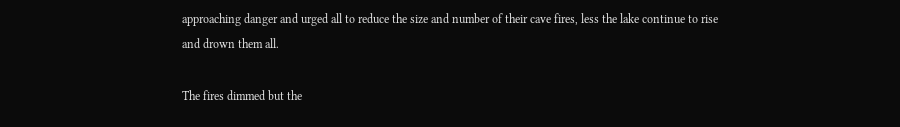approaching danger and urged all to reduce the size and number of their cave fires, less the lake continue to rise and drown them all.

The fires dimmed but the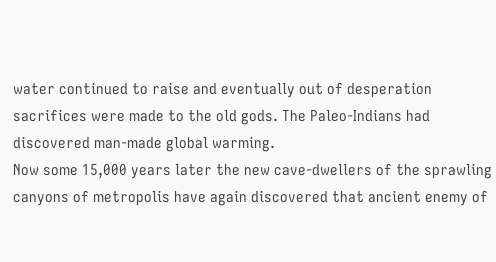water continued to raise and eventually out of desperation sacrifices were made to the old gods. The Paleo-Indians had discovered man-made global warming.
Now some 15,000 years later the new cave-dwellers of the sprawling canyons of metropolis have again discovered that ancient enemy of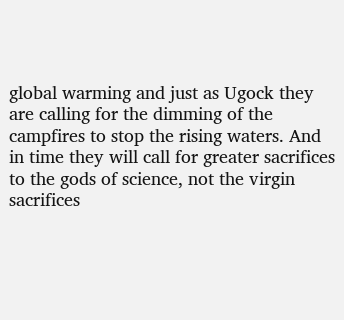global warming and just as Ugock they are calling for the dimming of the campfires to stop the rising waters. And in time they will call for greater sacrifices to the gods of science, not the virgin sacrifices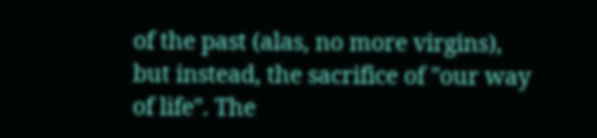of the past (alas, no more virgins), but instead, the sacrifice of "our way of life". The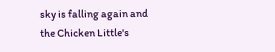sky is falling again and the Chicken Little's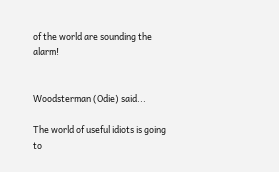of the world are sounding the alarm!


Woodsterman (Odie) said...

The world of useful idiots is going to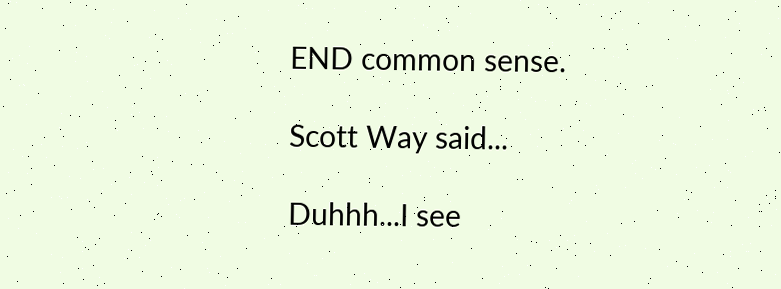END common sense.

Scott Way said...

Duhhh...I see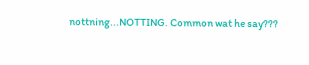nottning...NOTTING. Common wat he say???